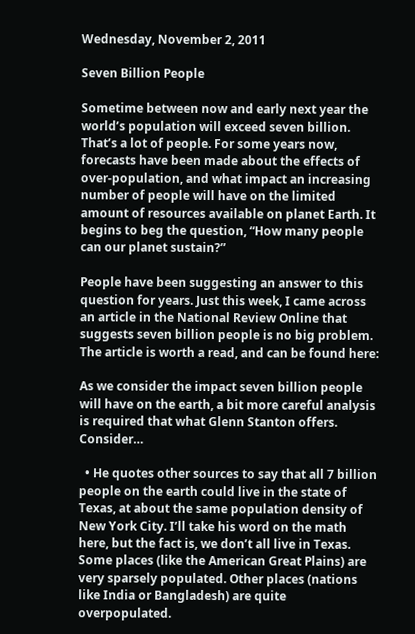Wednesday, November 2, 2011

Seven Billion People

Sometime between now and early next year the world’s population will exceed seven billion. That’s a lot of people. For some years now, forecasts have been made about the effects of over-population, and what impact an increasing number of people will have on the limited amount of resources available on planet Earth. It begins to beg the question, “How many people can our planet sustain?”

People have been suggesting an answer to this question for years. Just this week, I came across an article in the National Review Online that suggests seven billion people is no big problem. The article is worth a read, and can be found here:

As we consider the impact seven billion people will have on the earth, a bit more careful analysis is required that what Glenn Stanton offers. Consider…

  • He quotes other sources to say that all 7 billion people on the earth could live in the state of Texas, at about the same population density of New York City. I’ll take his word on the math here, but the fact is, we don’t all live in Texas. Some places (like the American Great Plains) are very sparsely populated. Other places (nations like India or Bangladesh) are quite overpopulated.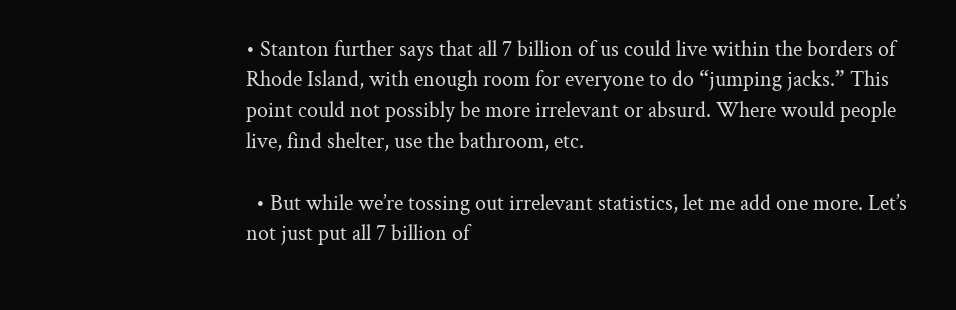• Stanton further says that all 7 billion of us could live within the borders of Rhode Island, with enough room for everyone to do “jumping jacks.” This point could not possibly be more irrelevant or absurd. Where would people live, find shelter, use the bathroom, etc.

  • But while we’re tossing out irrelevant statistics, let me add one more. Let’s not just put all 7 billion of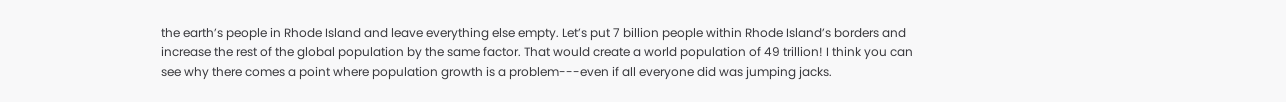the earth’s people in Rhode Island and leave everything else empty. Let’s put 7 billion people within Rhode Island’s borders and increase the rest of the global population by the same factor. That would create a world population of 49 trillion! I think you can see why there comes a point where population growth is a problem---even if all everyone did was jumping jacks.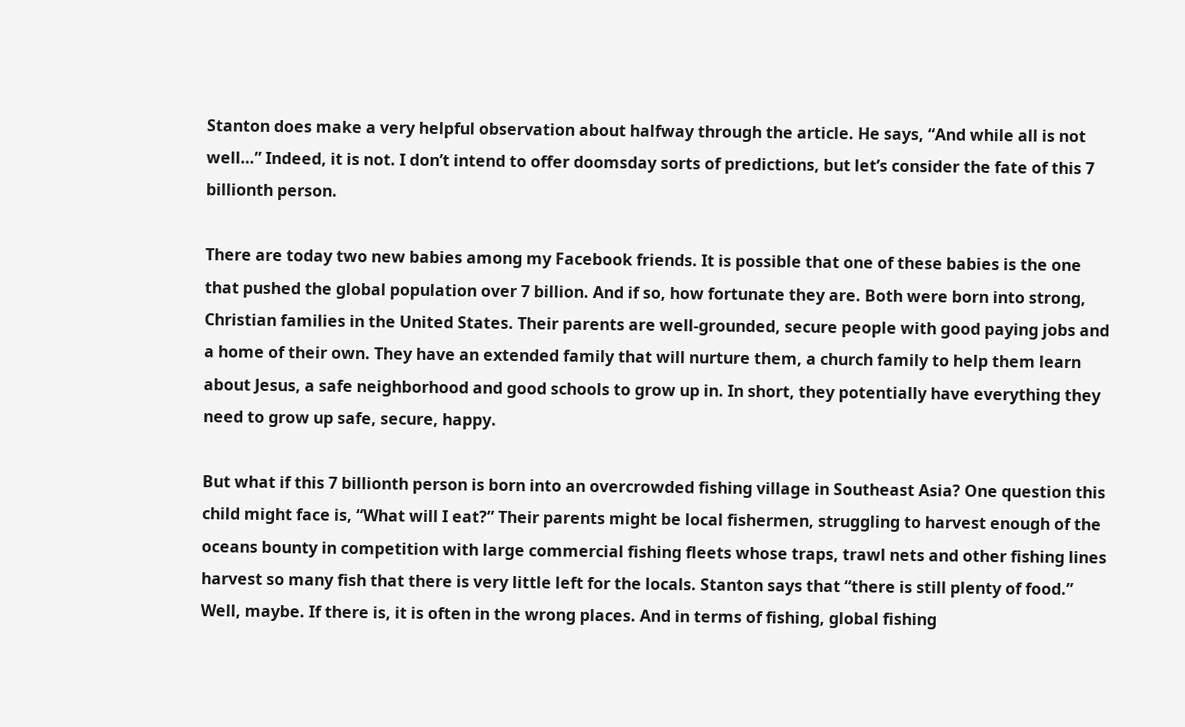Stanton does make a very helpful observation about halfway through the article. He says, “And while all is not well…” Indeed, it is not. I don’t intend to offer doomsday sorts of predictions, but let’s consider the fate of this 7 billionth person.

There are today two new babies among my Facebook friends. It is possible that one of these babies is the one that pushed the global population over 7 billion. And if so, how fortunate they are. Both were born into strong, Christian families in the United States. Their parents are well-grounded, secure people with good paying jobs and a home of their own. They have an extended family that will nurture them, a church family to help them learn about Jesus, a safe neighborhood and good schools to grow up in. In short, they potentially have everything they need to grow up safe, secure, happy.

But what if this 7 billionth person is born into an overcrowded fishing village in Southeast Asia? One question this child might face is, “What will I eat?” Their parents might be local fishermen, struggling to harvest enough of the oceans bounty in competition with large commercial fishing fleets whose traps, trawl nets and other fishing lines harvest so many fish that there is very little left for the locals. Stanton says that “there is still plenty of food.” Well, maybe. If there is, it is often in the wrong places. And in terms of fishing, global fishing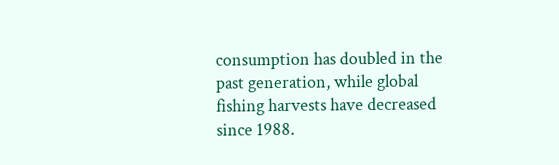consumption has doubled in the past generation, while global fishing harvests have decreased since 1988.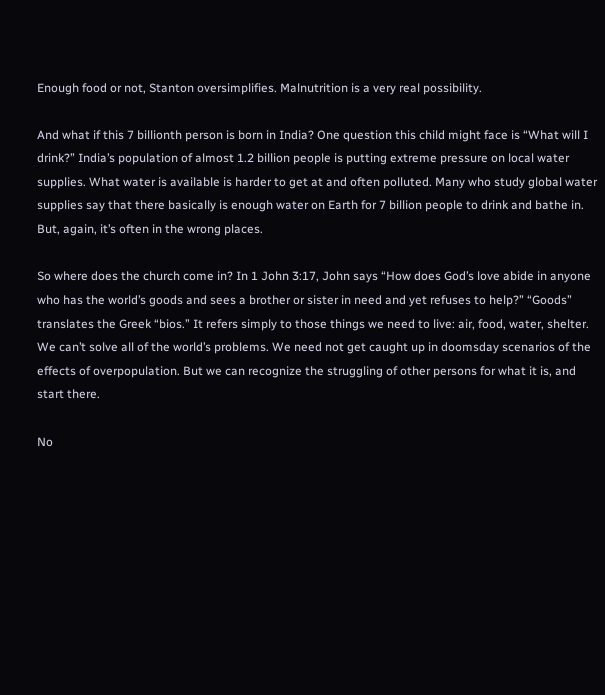Enough food or not, Stanton oversimplifies. Malnutrition is a very real possibility.

And what if this 7 billionth person is born in India? One question this child might face is “What will I drink?” India’s population of almost 1.2 billion people is putting extreme pressure on local water supplies. What water is available is harder to get at and often polluted. Many who study global water supplies say that there basically is enough water on Earth for 7 billion people to drink and bathe in. But, again, it’s often in the wrong places.

So where does the church come in? In 1 John 3:17, John says “How does God’s love abide in anyone who has the world’s goods and sees a brother or sister in need and yet refuses to help?” “Goods” translates the Greek “bios.” It refers simply to those things we need to live: air, food, water, shelter. We can’t solve all of the world’s problems. We need not get caught up in doomsday scenarios of the effects of overpopulation. But we can recognize the struggling of other persons for what it is, and start there.

No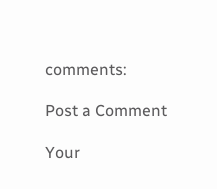comments:

Post a Comment

Your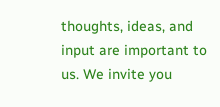thoughts, ideas, and input are important to us. We invite you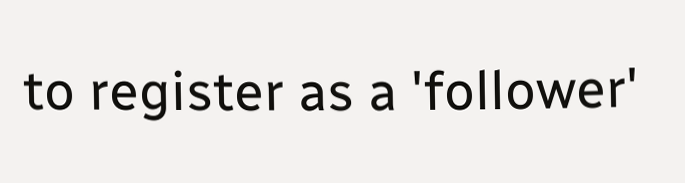to register as a 'follower'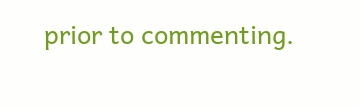prior to commenting.